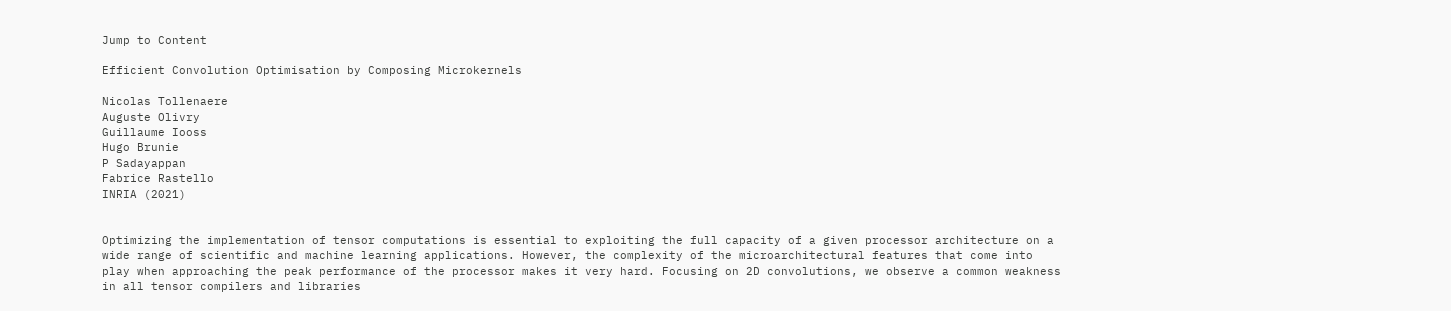Jump to Content

Efficient Convolution Optimisation by Composing Microkernels

Nicolas Tollenaere
Auguste Olivry
Guillaume Iooss
Hugo Brunie
P Sadayappan
Fabrice Rastello
INRIA (2021)


Optimizing the implementation of tensor computations is essential to exploiting the full capacity of a given processor architecture on a wide range of scientific and machine learning applications. However, the complexity of the microarchitectural features that come into play when approaching the peak performance of the processor makes it very hard. Focusing on 2D convolutions, we observe a common weakness in all tensor compilers and libraries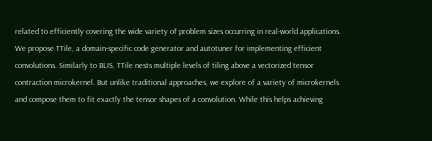related to efficiently covering the wide variety of problem sizes occurring in real-world applications. We propose TTile, a domain-specific code generator and autotuner for implementing efficient convolutions. Similarly to BLIS, TTile nests multiple levels of tiling above a vectorized tensor contraction microkernel. But unlike traditional approaches, we explore of a variety of microkernels and compose them to fit exactly the tensor shapes of a convolution. While this helps achieving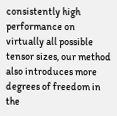consistently high performance on virtually all possible tensor sizes, our method also introduces more degrees of freedom in the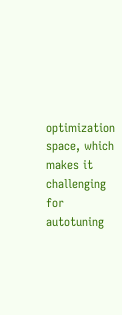optimization space, which makes it challenging for autotuning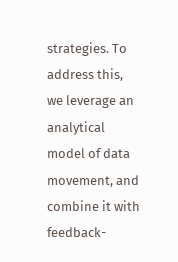strategies. To address this, we leverage an analytical model of data movement, and combine it with feedback-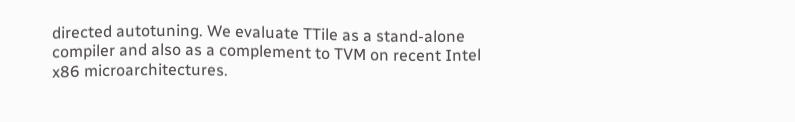directed autotuning. We evaluate TTile as a stand-alone compiler and also as a complement to TVM on recent Intel x86 microarchitectures.